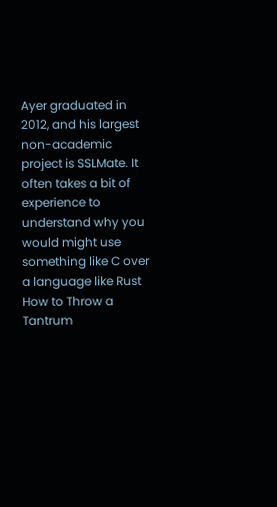Ayer graduated in 2012, and his largest non-academic project is SSLMate. It often takes a bit of experience to understand why you would might use something like C over a language like Rust
How to Throw a Tantrum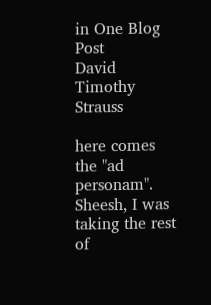in One Blog Post
David Timothy Strauss

here comes the "ad personam". Sheesh, I was taking the rest of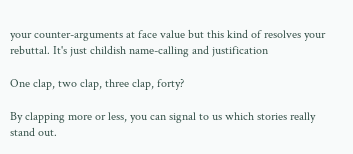your counter-arguments at face value but this kind of resolves your rebuttal. It's just childish name-calling and justification

One clap, two clap, three clap, forty?

By clapping more or less, you can signal to us which stories really stand out.